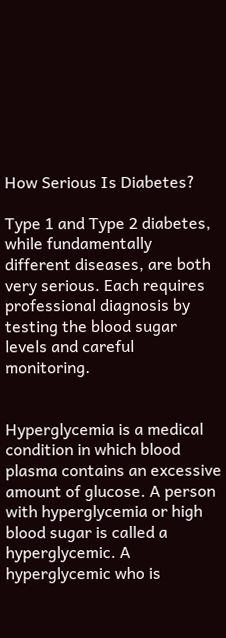How Serious Is Diabetes?

Type 1 and Type 2 diabetes, while fundamentally different diseases, are both very serious. Each requires professional diagnosis by testing the blood sugar levels and careful monitoring.


Hyperglycemia is a medical condition in which blood plasma contains an excessive amount of glucose. A person with hyperglycemia or high blood sugar is called a hyperglycemic. A hyperglycemic who is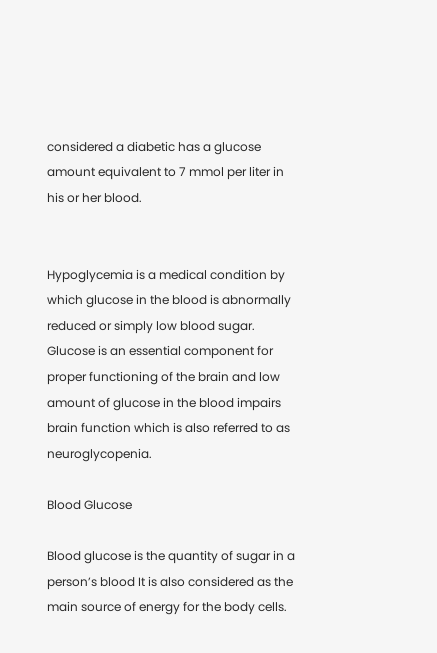considered a diabetic has a glucose amount equivalent to 7 mmol per liter in his or her blood.


Hypoglycemia is a medical condition by which glucose in the blood is abnormally reduced or simply low blood sugar. Glucose is an essential component for proper functioning of the brain and low amount of glucose in the blood impairs brain function which is also referred to as neuroglycopenia.

Blood Glucose

Blood glucose is the quantity of sugar in a person’s blood It is also considered as the main source of energy for the body cells.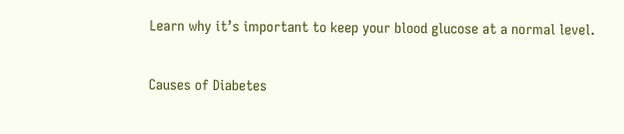Learn why it’s important to keep your blood glucose at a normal level.

Causes of Diabetes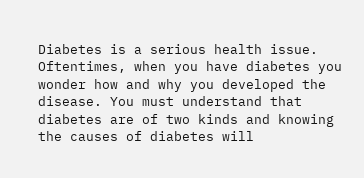Diabetes is a serious health issue. Oftentimes, when you have diabetes you wonder how and why you developed the disease. You must understand that diabetes are of two kinds and knowing the causes of diabetes will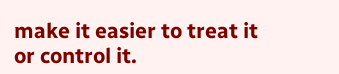make it easier to treat it or control it.